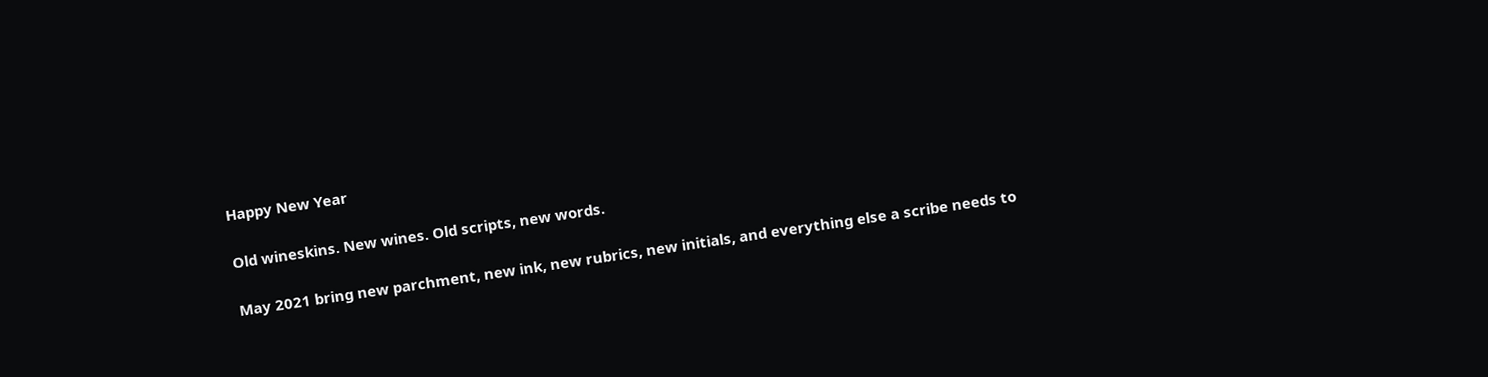Happy New Year

Old wineskins. New wines. Old scripts, new words.

May 2021 bring new parchment, new ink, new rubrics, new initials, and everything else a scribe needs to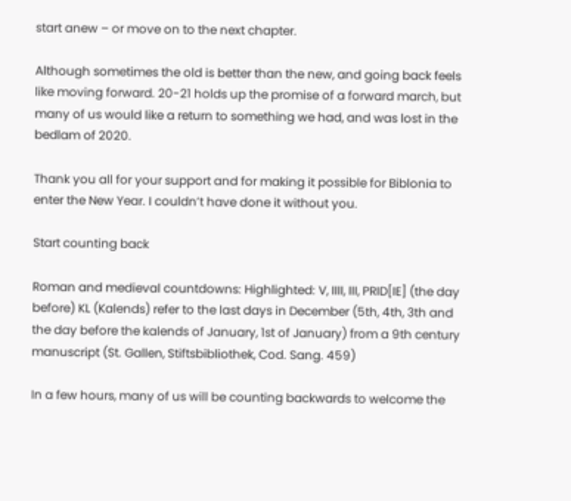start anew – or move on to the next chapter.

Although sometimes the old is better than the new, and going back feels like moving forward. 20-21 holds up the promise of a forward march, but many of us would like a return to something we had, and was lost in the bedlam of 2020.

Thank you all for your support and for making it possible for Biblonia to enter the New Year. I couldn’t have done it without you.

Start counting back

Roman and medieval countdowns: Highlighted: V, IIII, III, PRID[IE] (the day before) KL (Kalends) refer to the last days in December (5th, 4th, 3th and the day before the kalends of January, 1st of January) from a 9th century manuscript (St. Gallen, Stiftsbibliothek, Cod. Sang. 459)

In a few hours, many of us will be counting backwards to welcome the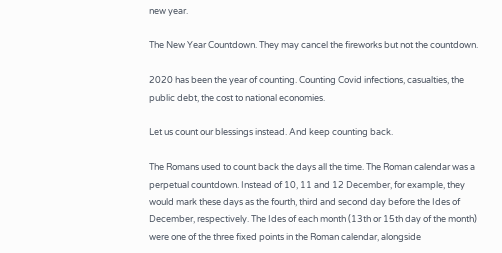new year.

The New Year Countdown. They may cancel the fireworks but not the countdown.

2020 has been the year of counting. Counting Covid infections, casualties, the public debt, the cost to national economies.

Let us count our blessings instead. And keep counting back.

The Romans used to count back the days all the time. The Roman calendar was a perpetual countdown. Instead of 10, 11 and 12 December, for example, they would mark these days as the fourth, third and second day before the Ides of December, respectively. The Ides of each month (13th or 15th day of the month) were one of the three fixed points in the Roman calendar, alongside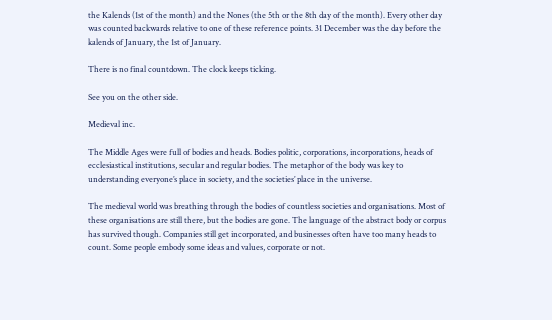the Kalends (1st of the month) and the Nones (the 5th or the 8th day of the month). Every other day was counted backwards relative to one of these reference points. 31 December was the day before the kalends of January, the 1st of January.

There is no final countdown. The clock keeps ticking.

See you on the other side.

Medieval inc.

The Middle Ages were full of bodies and heads. Bodies politic, corporations, incorporations, heads of ecclesiastical institutions, secular and regular bodies. The metaphor of the body was key to understanding everyone’s place in society, and the societies’ place in the universe.

The medieval world was breathing through the bodies of countless societies and organisations. Most of these organisations are still there, but the bodies are gone. The language of the abstract body or corpus has survived though. Companies still get incorporated, and businesses often have too many heads to count. Some people embody some ideas and values, corporate or not.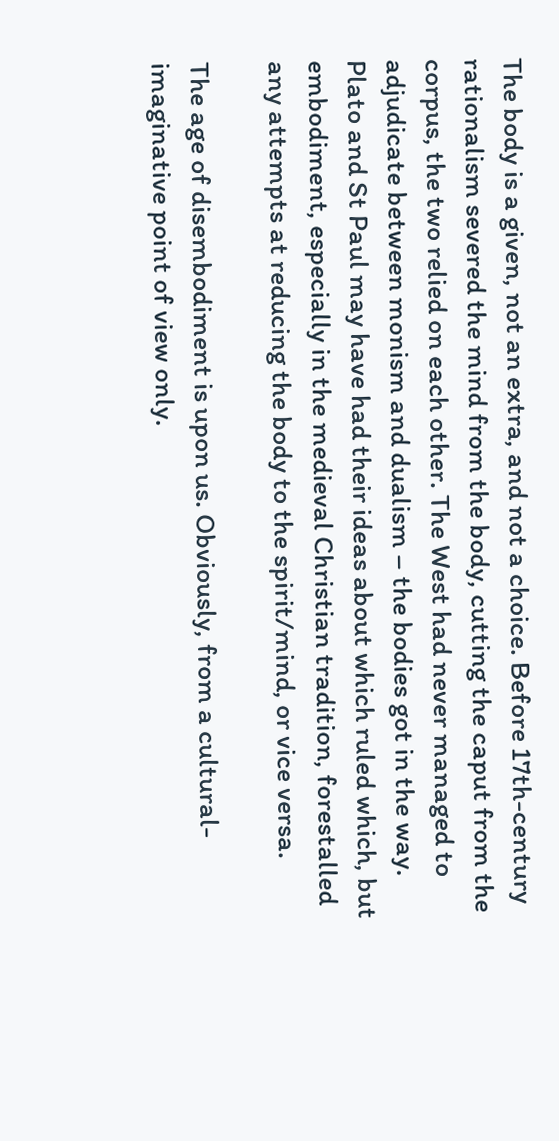The body is a given, not an extra, and not a choice. Before 17th-century rationalism severed the mind from the body, cutting the caput from the corpus, the two relied on each other. The West had never managed to adjudicate between monism and dualism – the bodies got in the way. Plato and St Paul may have had their ideas about which ruled which, but embodiment, especially in the medieval Christian tradition, forestalled any attempts at reducing the body to the spirit/mind, or vice versa.

The age of disembodiment is upon us. Obviously, from a cultural-imaginative point of view only.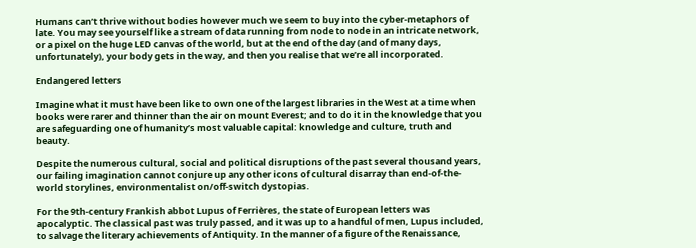Humans can’t thrive without bodies however much we seem to buy into the cyber-metaphors of late. You may see yourself like a stream of data running from node to node in an intricate network, or a pixel on the huge LED canvas of the world, but at the end of the day (and of many days, unfortunately), your body gets in the way, and then you realise that we’re all incorporated.

Endangered letters

Imagine what it must have been like to own one of the largest libraries in the West at a time when books were rarer and thinner than the air on mount Everest; and to do it in the knowledge that you are safeguarding one of humanity’s most valuable capital: knowledge and culture, truth and beauty.

Despite the numerous cultural, social and political disruptions of the past several thousand years, our failing imagination cannot conjure up any other icons of cultural disarray than end-of-the-world storylines, environmentalist on/off-switch dystopias.

For the 9th-century Frankish abbot Lupus of Ferrières, the state of European letters was apocalyptic. The classical past was truly passed, and it was up to a handful of men, Lupus included, to salvage the literary achievements of Antiquity. In the manner of a figure of the Renaissance,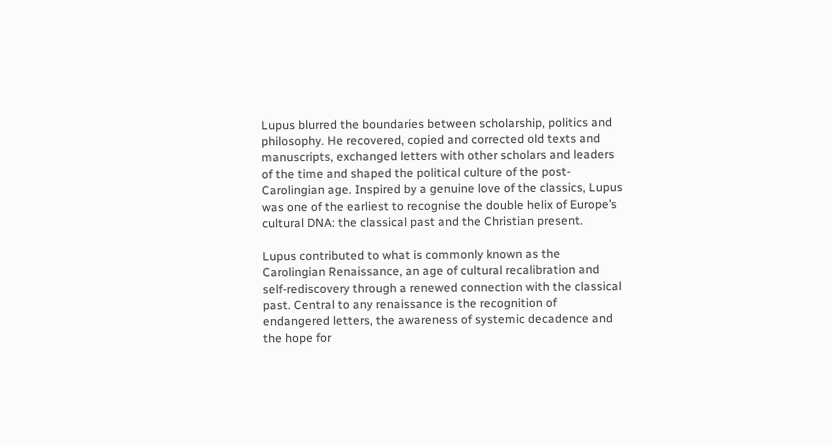Lupus blurred the boundaries between scholarship, politics and philosophy. He recovered, copied and corrected old texts and manuscripts, exchanged letters with other scholars and leaders of the time and shaped the political culture of the post-Carolingian age. Inspired by a genuine love of the classics, Lupus was one of the earliest to recognise the double helix of Europe’s cultural DNA: the classical past and the Christian present.

Lupus contributed to what is commonly known as the Carolingian Renaissance, an age of cultural recalibration and self-rediscovery through a renewed connection with the classical past. Central to any renaissance is the recognition of endangered letters, the awareness of systemic decadence and the hope for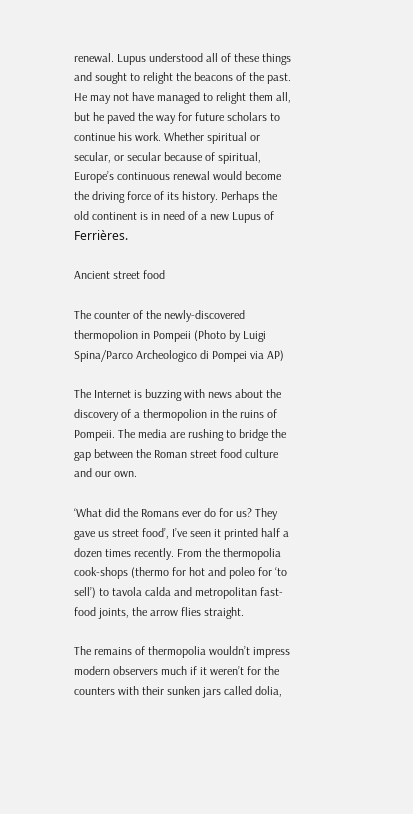renewal. Lupus understood all of these things and sought to relight the beacons of the past. He may not have managed to relight them all, but he paved the way for future scholars to continue his work. Whether spiritual or secular, or secular because of spiritual, Europe’s continuous renewal would become the driving force of its history. Perhaps the old continent is in need of a new Lupus of Ferrières.

Ancient street food

The counter of the newly-discovered thermopolion in Pompeii (Photo by Luigi Spina/Parco Archeologico di Pompei via AP)

The Internet is buzzing with news about the discovery of a thermopolion in the ruins of Pompeii. The media are rushing to bridge the gap between the Roman street food culture and our own.

‘What did the Romans ever do for us? They gave us street food’, I’ve seen it printed half a dozen times recently. From the thermopolia cook-shops (thermo for hot and poleo for ‘to sell’) to tavola calda and metropolitan fast-food joints, the arrow flies straight.

The remains of thermopolia wouldn’t impress modern observers much if it weren’t for the counters with their sunken jars called dolia,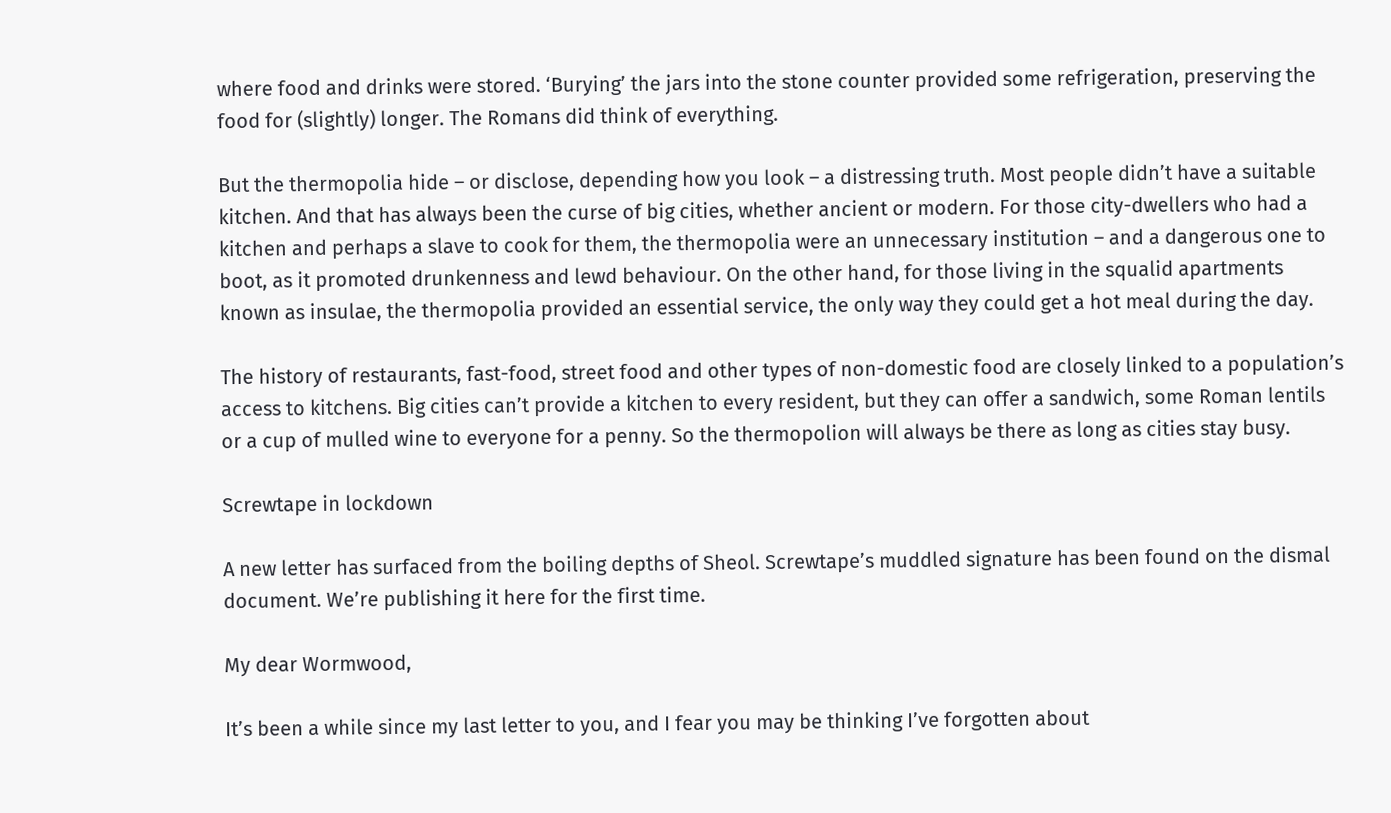where food and drinks were stored. ‘Burying’ the jars into the stone counter provided some refrigeration, preserving the food for (slightly) longer. The Romans did think of everything.

But the thermopolia hide – or disclose, depending how you look – a distressing truth. Most people didn’t have a suitable kitchen. And that has always been the curse of big cities, whether ancient or modern. For those city-dwellers who had a kitchen and perhaps a slave to cook for them, the thermopolia were an unnecessary institution – and a dangerous one to boot, as it promoted drunkenness and lewd behaviour. On the other hand, for those living in the squalid apartments known as insulae, the thermopolia provided an essential service, the only way they could get a hot meal during the day.

The history of restaurants, fast-food, street food and other types of non-domestic food are closely linked to a population’s access to kitchens. Big cities can’t provide a kitchen to every resident, but they can offer a sandwich, some Roman lentils or a cup of mulled wine to everyone for a penny. So the thermopolion will always be there as long as cities stay busy.

Screwtape in lockdown

A new letter has surfaced from the boiling depths of Sheol. Screwtape’s muddled signature has been found on the dismal document. We’re publishing it here for the first time.

My dear Wormwood,

It’s been a while since my last letter to you, and I fear you may be thinking I’ve forgotten about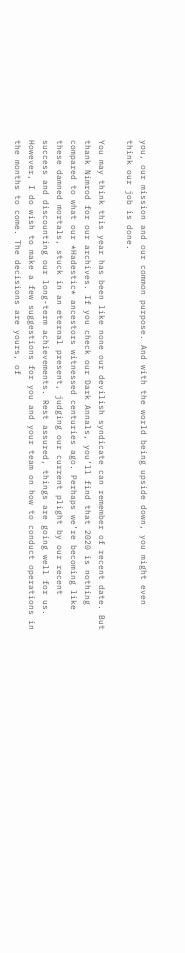you, our mission and our common purpose. And with the world being upside down, you might even think our job is done.

You may think this year has been like none our devilish syndicate can remember of recent date. But thank Nimrod for our archives. If you check our Dark Annals, you’ll find that 2020 is nothing compared to what our *Hadestic* ancestors witnessed centuries ago. Perhaps we’re becoming like these damned mortals, stuck in an eternal present, judging our current plight by our recent success and discounting our long-term achievements. Rest assured, things are going well for us. However, I do wish to make a few suggestions for you and your team on how to conduct operations in the months to come. The decisions are yours, of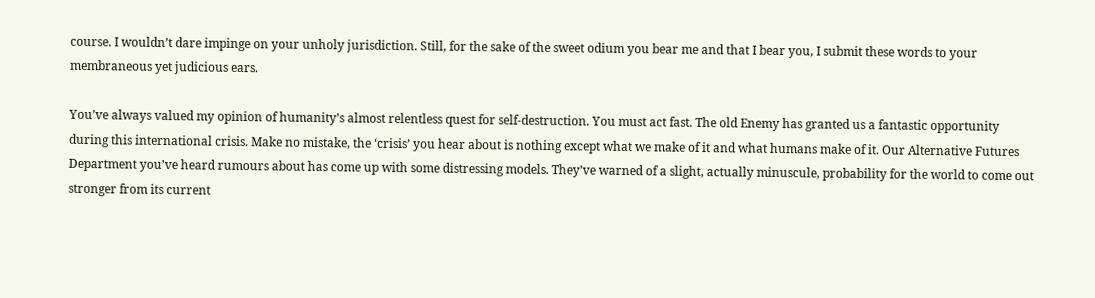course. I wouldn’t dare impinge on your unholy jurisdiction. Still, for the sake of the sweet odium you bear me and that I bear you, I submit these words to your membraneous yet judicious ears.

You’ve always valued my opinion of humanity’s almost relentless quest for self-destruction. You must act fast. The old Enemy has granted us a fantastic opportunity during this international crisis. Make no mistake, the ‘crisis’ you hear about is nothing except what we make of it and what humans make of it. Our Alternative Futures Department you’ve heard rumours about has come up with some distressing models. They’ve warned of a slight, actually minuscule, probability for the world to come out stronger from its current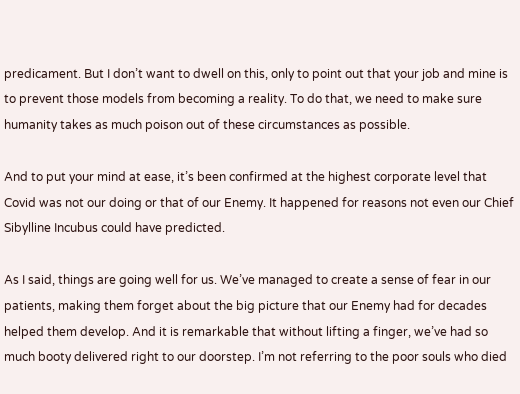predicament. But I don’t want to dwell on this, only to point out that your job and mine is to prevent those models from becoming a reality. To do that, we need to make sure humanity takes as much poison out of these circumstances as possible.

And to put your mind at ease, it’s been confirmed at the highest corporate level that Covid was not our doing or that of our Enemy. It happened for reasons not even our Chief Sibylline Incubus could have predicted.

As I said, things are going well for us. We’ve managed to create a sense of fear in our patients, making them forget about the big picture that our Enemy had for decades helped them develop. And it is remarkable that without lifting a finger, we’ve had so much booty delivered right to our doorstep. I’m not referring to the poor souls who died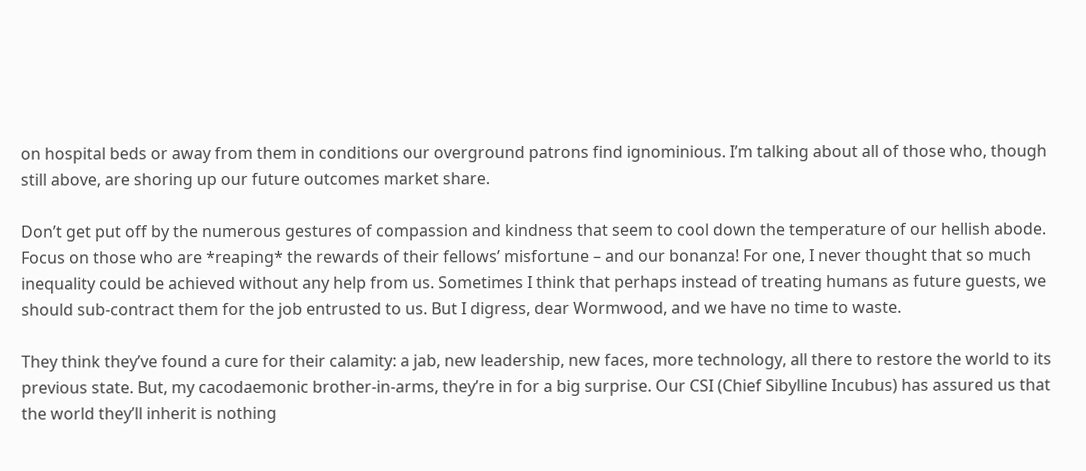on hospital beds or away from them in conditions our overground patrons find ignominious. I’m talking about all of those who, though still above, are shoring up our future outcomes market share.

Don’t get put off by the numerous gestures of compassion and kindness that seem to cool down the temperature of our hellish abode. Focus on those who are *reaping* the rewards of their fellows’ misfortune – and our bonanza! For one, I never thought that so much inequality could be achieved without any help from us. Sometimes I think that perhaps instead of treating humans as future guests, we should sub-contract them for the job entrusted to us. But I digress, dear Wormwood, and we have no time to waste.

They think they’ve found a cure for their calamity: a jab, new leadership, new faces, more technology, all there to restore the world to its previous state. But, my cacodaemonic brother-in-arms, they’re in for a big surprise. Our CSI (Chief Sibylline Incubus) has assured us that the world they’ll inherit is nothing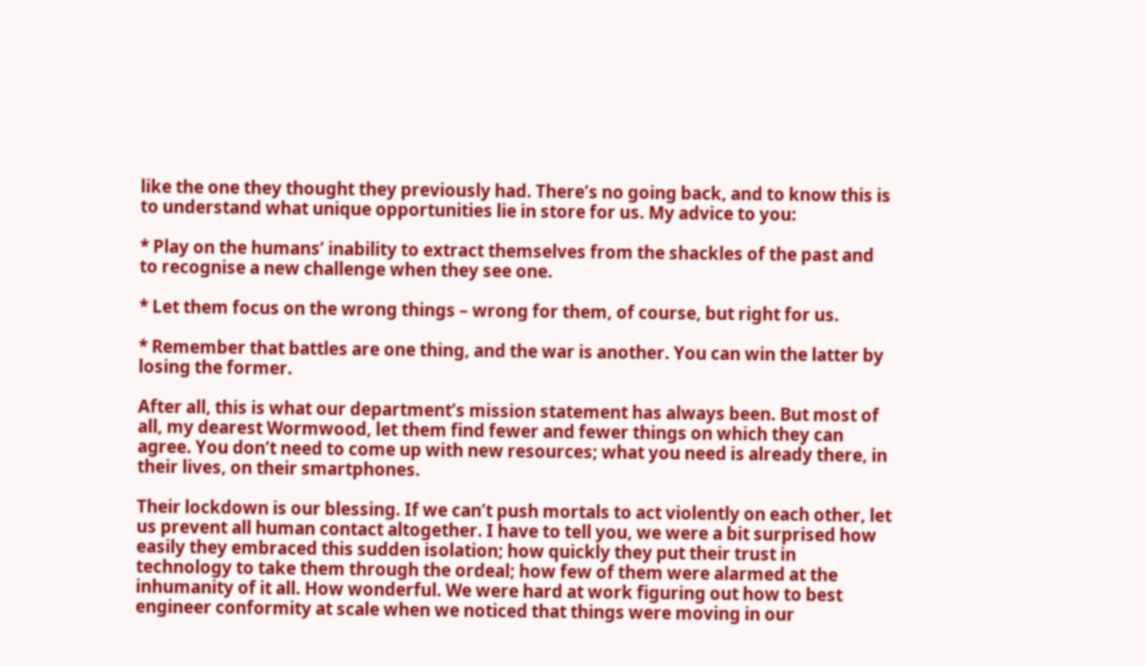like the one they thought they previously had. There’s no going back, and to know this is to understand what unique opportunities lie in store for us. My advice to you:

* Play on the humans’ inability to extract themselves from the shackles of the past and to recognise a new challenge when they see one.

* Let them focus on the wrong things – wrong for them, of course, but right for us.

* Remember that battles are one thing, and the war is another. You can win the latter by losing the former.

After all, this is what our department’s mission statement has always been. But most of all, my dearest Wormwood, let them find fewer and fewer things on which they can agree. You don’t need to come up with new resources; what you need is already there, in their lives, on their smartphones.

Their lockdown is our blessing. If we can’t push mortals to act violently on each other, let us prevent all human contact altogether. I have to tell you, we were a bit surprised how easily they embraced this sudden isolation; how quickly they put their trust in technology to take them through the ordeal; how few of them were alarmed at the inhumanity of it all. How wonderful. We were hard at work figuring out how to best engineer conformity at scale when we noticed that things were moving in our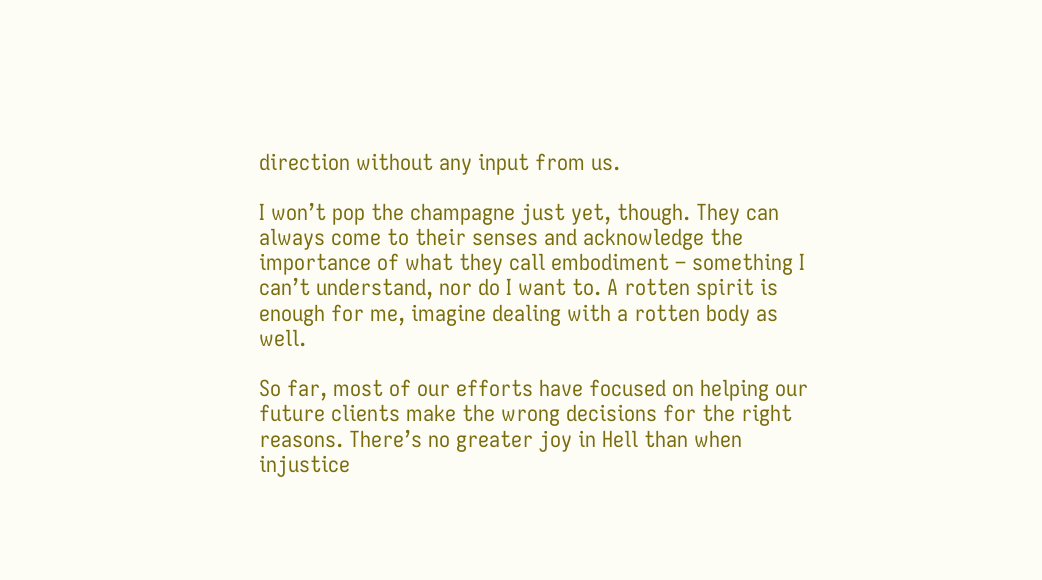direction without any input from us.

I won’t pop the champagne just yet, though. They can always come to their senses and acknowledge the importance of what they call embodiment – something I can’t understand, nor do I want to. A rotten spirit is enough for me, imagine dealing with a rotten body as well.

So far, most of our efforts have focused on helping our future clients make the wrong decisions for the right reasons. There’s no greater joy in Hell than when injustice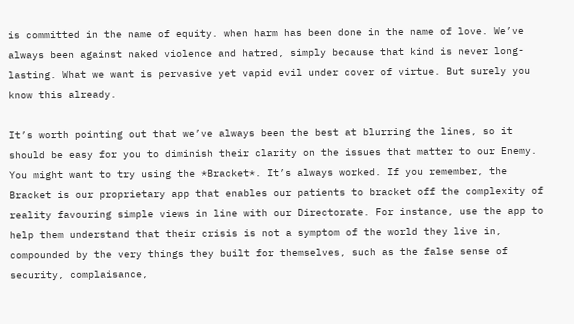is committed in the name of equity. when harm has been done in the name of love. We’ve always been against naked violence and hatred, simply because that kind is never long-lasting. What we want is pervasive yet vapid evil under cover of virtue. But surely you know this already.

It’s worth pointing out that we’ve always been the best at blurring the lines, so it should be easy for you to diminish their clarity on the issues that matter to our Enemy. You might want to try using the *Bracket*. It’s always worked. If you remember, the Bracket is our proprietary app that enables our patients to bracket off the complexity of reality favouring simple views in line with our Directorate. For instance, use the app to help them understand that their crisis is not a symptom of the world they live in, compounded by the very things they built for themselves, such as the false sense of security, complaisance,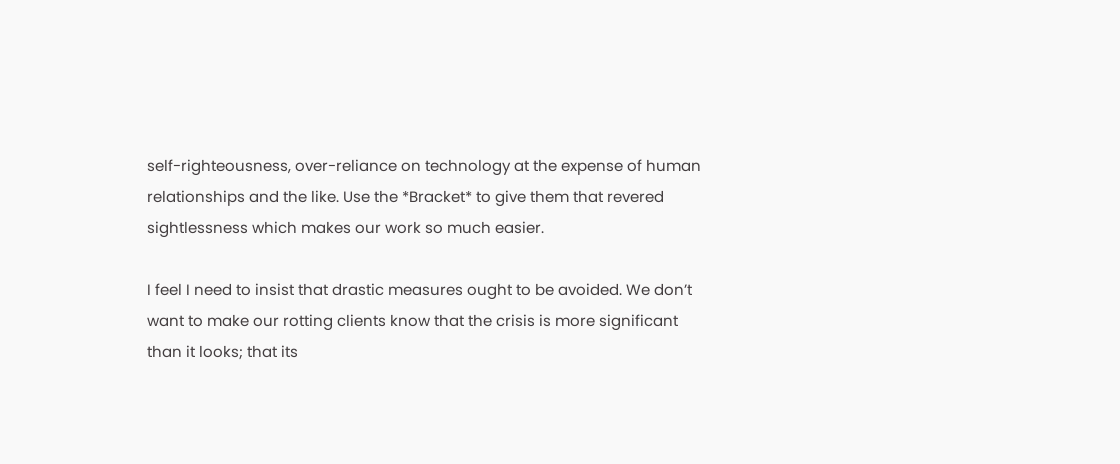self-righteousness, over-reliance on technology at the expense of human relationships and the like. Use the *Bracket* to give them that revered sightlessness which makes our work so much easier.

I feel I need to insist that drastic measures ought to be avoided. We don’t want to make our rotting clients know that the crisis is more significant than it looks; that its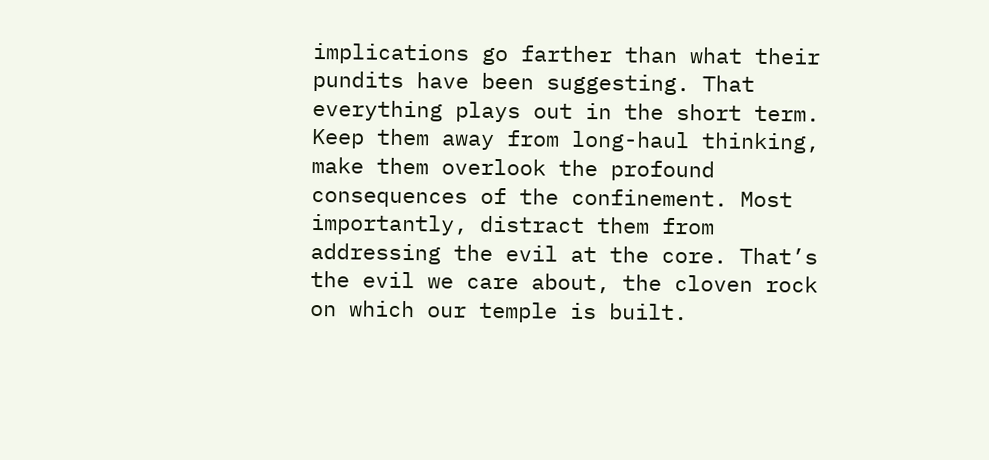implications go farther than what their pundits have been suggesting. That everything plays out in the short term. Keep them away from long-haul thinking, make them overlook the profound consequences of the confinement. Most importantly, distract them from addressing the evil at the core. That’s the evil we care about, the cloven rock on which our temple is built.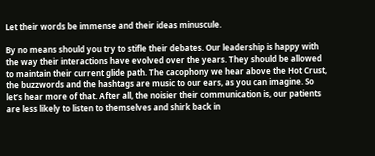Let their words be immense and their ideas minuscule.

By no means should you try to stifle their debates. Our leadership is happy with the way their interactions have evolved over the years. They should be allowed to maintain their current glide path. The cacophony we hear above the Hot Crust, the buzzwords and the hashtags are music to our ears, as you can imagine. So let’s hear more of that. After all, the noisier their communication is, our patients are less likely to listen to themselves and shirk back in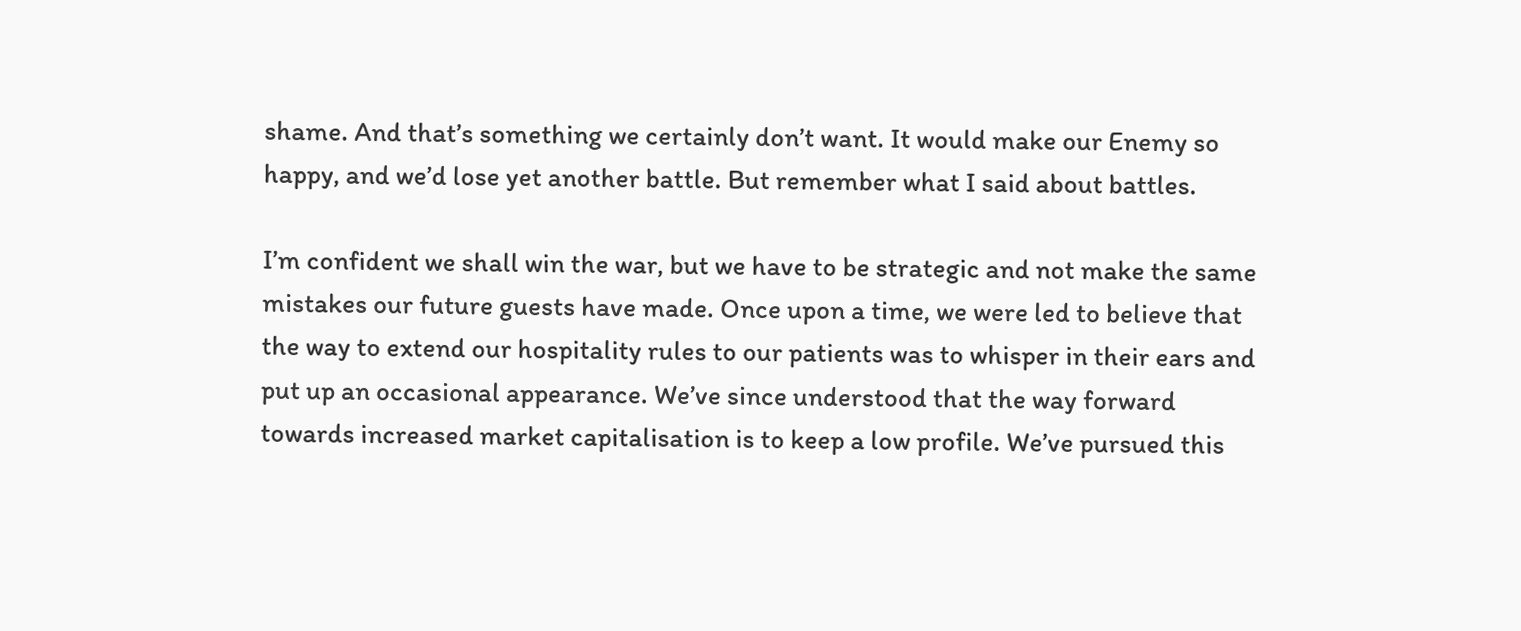shame. And that’s something we certainly don’t want. It would make our Enemy so happy, and we’d lose yet another battle. But remember what I said about battles.

I’m confident we shall win the war, but we have to be strategic and not make the same mistakes our future guests have made. Once upon a time, we were led to believe that the way to extend our hospitality rules to our patients was to whisper in their ears and put up an occasional appearance. We’ve since understood that the way forward towards increased market capitalisation is to keep a low profile. We’ve pursued this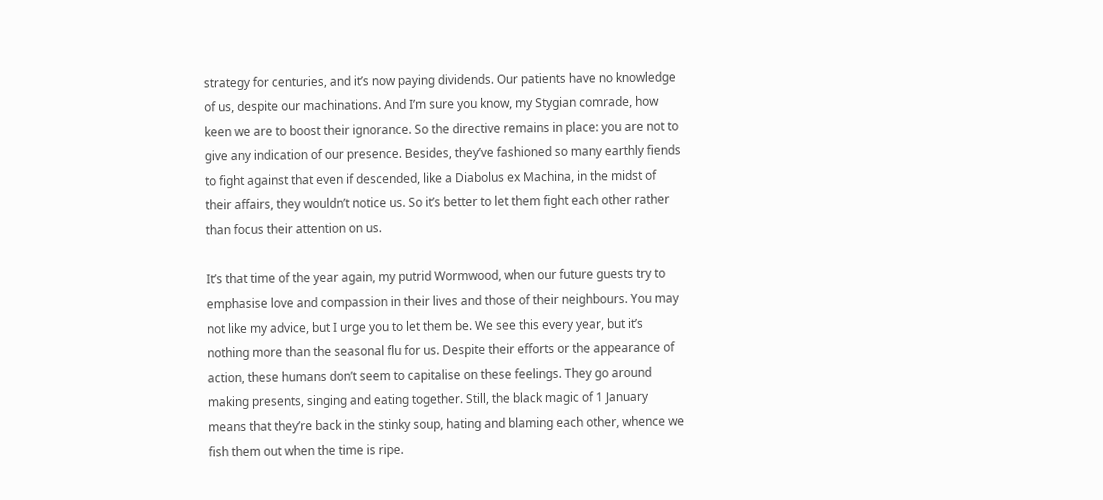strategy for centuries, and it’s now paying dividends. Our patients have no knowledge of us, despite our machinations. And I’m sure you know, my Stygian comrade, how keen we are to boost their ignorance. So the directive remains in place: you are not to give any indication of our presence. Besides, they’ve fashioned so many earthly fiends to fight against that even if descended, like a Diabolus ex Machina, in the midst of their affairs, they wouldn’t notice us. So it’s better to let them fight each other rather than focus their attention on us.

It’s that time of the year again, my putrid Wormwood, when our future guests try to emphasise love and compassion in their lives and those of their neighbours. You may not like my advice, but I urge you to let them be. We see this every year, but it’s nothing more than the seasonal flu for us. Despite their efforts or the appearance of action, these humans don’t seem to capitalise on these feelings. They go around making presents, singing and eating together. Still, the black magic of 1 January means that they’re back in the stinky soup, hating and blaming each other, whence we fish them out when the time is ripe.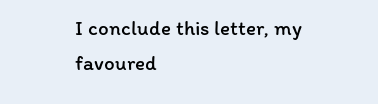I conclude this letter, my favoured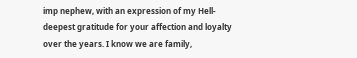imp nephew, with an expression of my Hell-deepest gratitude for your affection and loyalty over the years. I know we are family,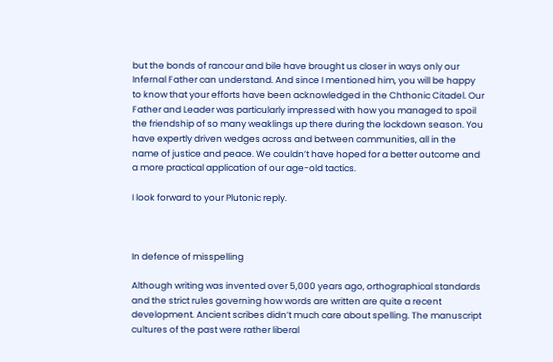but the bonds of rancour and bile have brought us closer in ways only our Infernal Father can understand. And since I mentioned him, you will be happy to know that your efforts have been acknowledged in the Chthonic Citadel. Our Father and Leader was particularly impressed with how you managed to spoil the friendship of so many weaklings up there during the lockdown season. You have expertly driven wedges across and between communities, all in the name of justice and peace. We couldn’t have hoped for a better outcome and a more practical application of our age-old tactics.

I look forward to your Plutonic reply.



In defence of misspelling

Although writing was invented over 5,000 years ago, orthographical standards and the strict rules governing how words are written are quite a recent development. Ancient scribes didn’t much care about spelling. The manuscript cultures of the past were rather liberal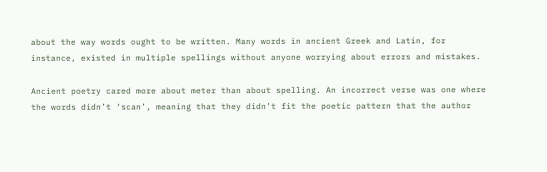about the way words ought to be written. Many words in ancient Greek and Latin, for instance, existed in multiple spellings without anyone worrying about errors and mistakes.

Ancient poetry cared more about meter than about spelling. An incorrect verse was one where the words didn’t ‘scan’, meaning that they didn’t fit the poetic pattern that the author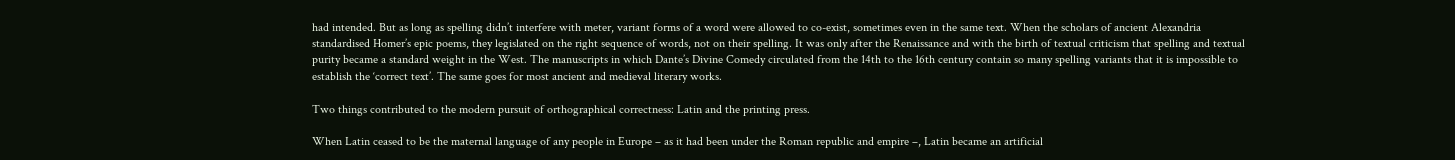had intended. But as long as spelling didn’t interfere with meter, variant forms of a word were allowed to co-exist, sometimes even in the same text. When the scholars of ancient Alexandria standardised Homer’s epic poems, they legislated on the right sequence of words, not on their spelling. It was only after the Renaissance and with the birth of textual criticism that spelling and textual purity became a standard weight in the West. The manuscripts in which Dante’s Divine Comedy circulated from the 14th to the 16th century contain so many spelling variants that it is impossible to establish the ‘correct text’. The same goes for most ancient and medieval literary works.

Two things contributed to the modern pursuit of orthographical correctness: Latin and the printing press.

When Latin ceased to be the maternal language of any people in Europe – as it had been under the Roman republic and empire –, Latin became an artificial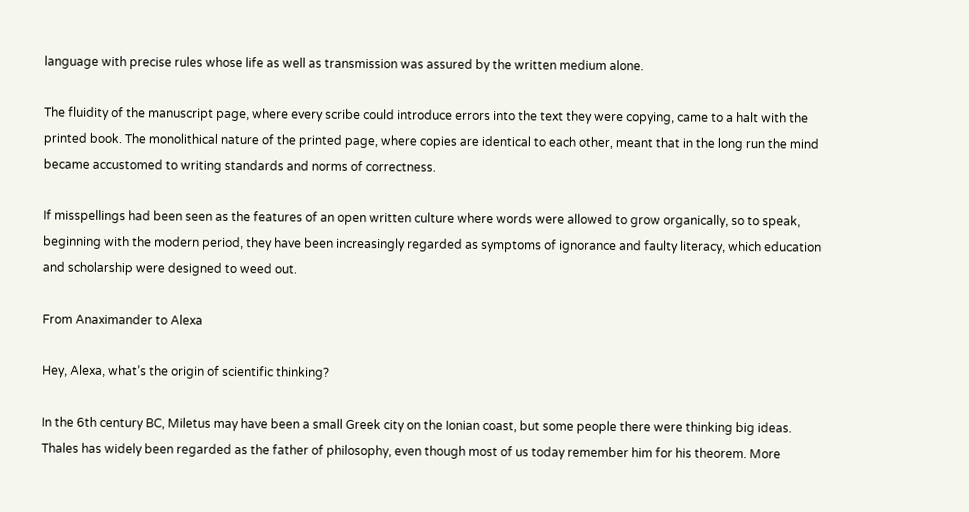language with precise rules whose life as well as transmission was assured by the written medium alone.

The fluidity of the manuscript page, where every scribe could introduce errors into the text they were copying, came to a halt with the printed book. The monolithical nature of the printed page, where copies are identical to each other, meant that in the long run the mind became accustomed to writing standards and norms of correctness.

If misspellings had been seen as the features of an open written culture where words were allowed to grow organically, so to speak, beginning with the modern period, they have been increasingly regarded as symptoms of ignorance and faulty literacy, which education and scholarship were designed to weed out.

From Anaximander to Alexa

Hey, Alexa, what’s the origin of scientific thinking?

In the 6th century BC, Miletus may have been a small Greek city on the Ionian coast, but some people there were thinking big ideas. Thales has widely been regarded as the father of philosophy, even though most of us today remember him for his theorem. More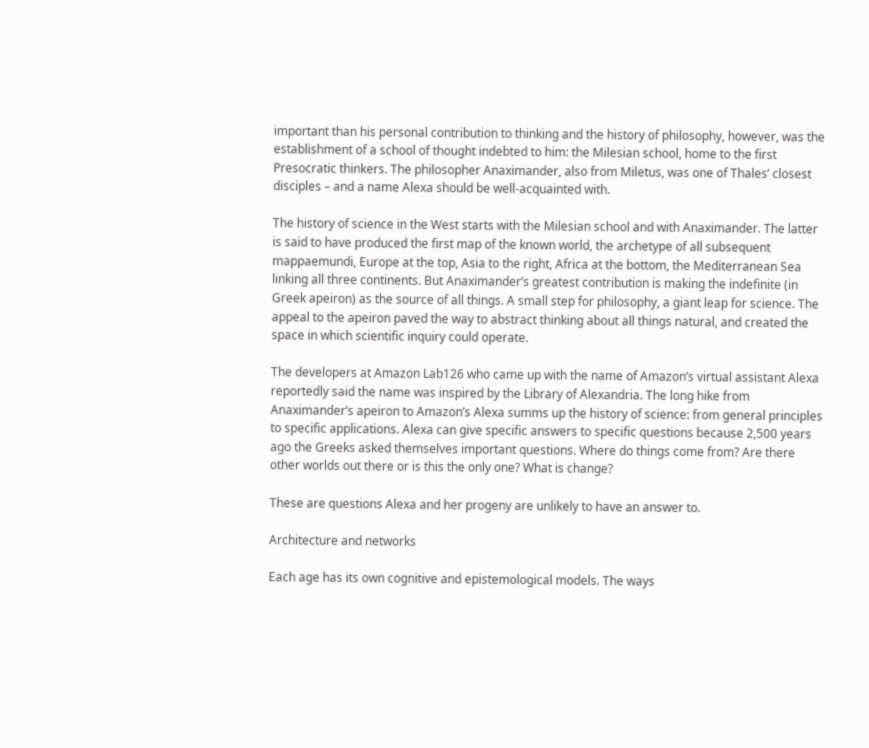important than his personal contribution to thinking and the history of philosophy, however, was the establishment of a school of thought indebted to him: the Milesian school, home to the first Presocratic thinkers. The philosopher Anaximander, also from Miletus, was one of Thales’ closest disciples – and a name Alexa should be well-acquainted with.

The history of science in the West starts with the Milesian school and with Anaximander. The latter is said to have produced the first map of the known world, the archetype of all subsequent mappaemundi, Europe at the top, Asia to the right, Africa at the bottom, the Mediterranean Sea linking all three continents. But Anaximander’s greatest contribution is making the indefinite (in Greek apeiron) as the source of all things. A small step for philosophy, a giant leap for science. The appeal to the apeiron paved the way to abstract thinking about all things natural, and created the space in which scientific inquiry could operate.

The developers at Amazon Lab126 who came up with the name of Amazon’s virtual assistant Alexa reportedly said the name was inspired by the Library of Alexandria. The long hike from Anaximander’s apeiron to Amazon’s Alexa summs up the history of science: from general principles to specific applications. Alexa can give specific answers to specific questions because 2,500 years ago the Greeks asked themselves important questions. Where do things come from? Are there other worlds out there or is this the only one? What is change?

These are questions Alexa and her progeny are unlikely to have an answer to.

Architecture and networks

Each age has its own cognitive and epistemological models. The ways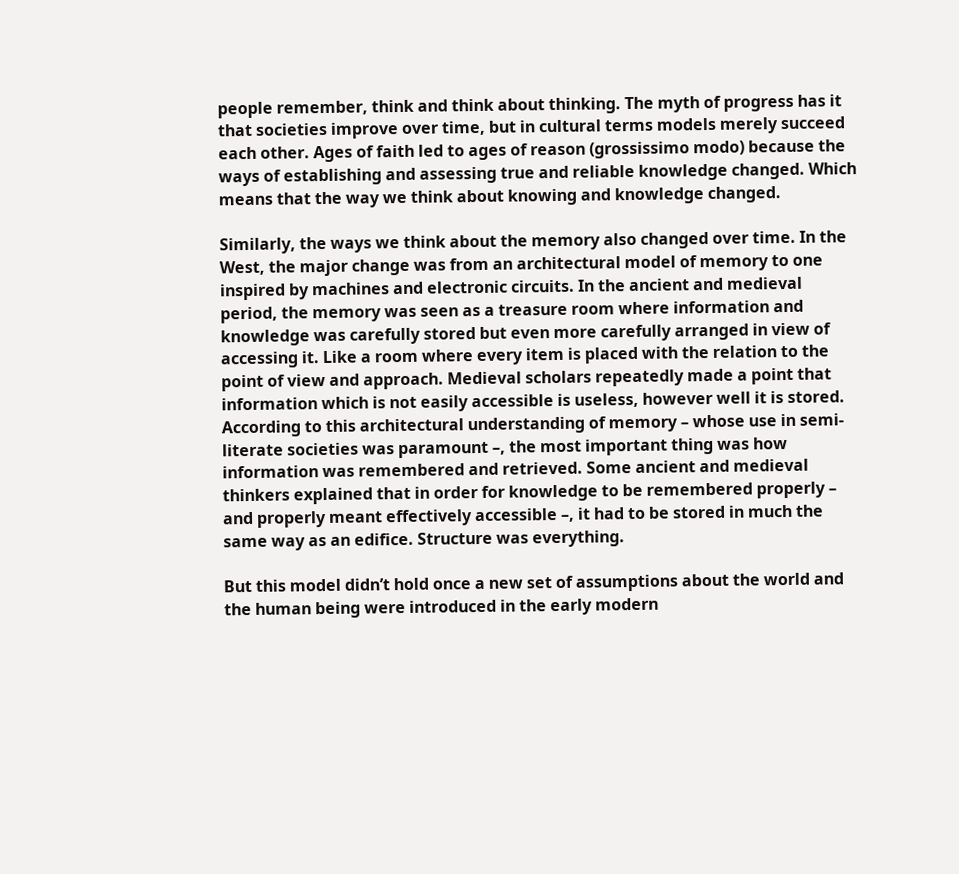people remember, think and think about thinking. The myth of progress has it that societies improve over time, but in cultural terms models merely succeed each other. Ages of faith led to ages of reason (grossissimo modo) because the ways of establishing and assessing true and reliable knowledge changed. Which means that the way we think about knowing and knowledge changed.

Similarly, the ways we think about the memory also changed over time. In the West, the major change was from an architectural model of memory to one inspired by machines and electronic circuits. In the ancient and medieval period, the memory was seen as a treasure room where information and knowledge was carefully stored but even more carefully arranged in view of accessing it. Like a room where every item is placed with the relation to the point of view and approach. Medieval scholars repeatedly made a point that information which is not easily accessible is useless, however well it is stored. According to this architectural understanding of memory – whose use in semi-literate societies was paramount –, the most important thing was how information was remembered and retrieved. Some ancient and medieval thinkers explained that in order for knowledge to be remembered properly – and properly meant effectively accessible –, it had to be stored in much the same way as an edifice. Structure was everything.

But this model didn’t hold once a new set of assumptions about the world and the human being were introduced in the early modern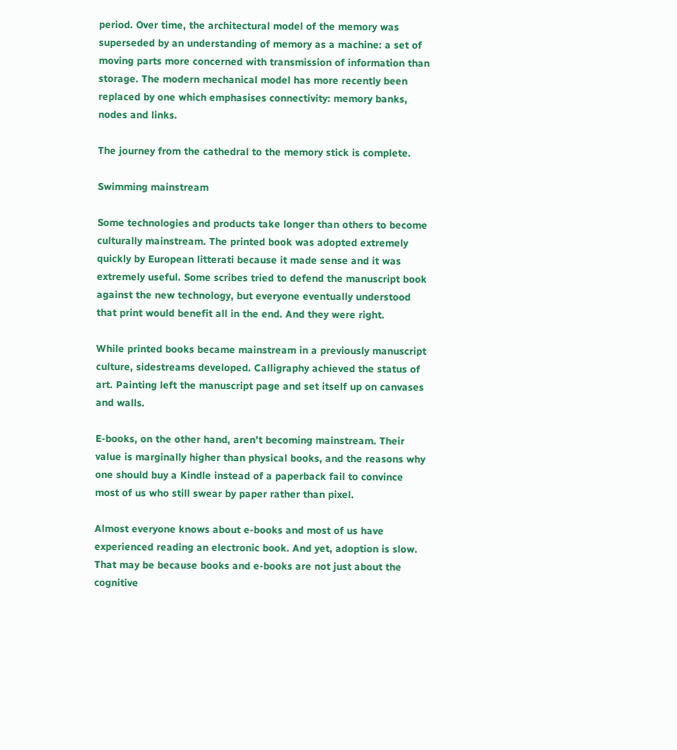period. Over time, the architectural model of the memory was superseded by an understanding of memory as a machine: a set of moving parts more concerned with transmission of information than storage. The modern mechanical model has more recently been replaced by one which emphasises connectivity: memory banks, nodes and links.

The journey from the cathedral to the memory stick is complete.

Swimming mainstream

Some technologies and products take longer than others to become culturally mainstream. The printed book was adopted extremely quickly by European litterati because it made sense and it was extremely useful. Some scribes tried to defend the manuscript book against the new technology, but everyone eventually understood that print would benefit all in the end. And they were right.

While printed books became mainstream in a previously manuscript culture, sidestreams developed. Calligraphy achieved the status of art. Painting left the manuscript page and set itself up on canvases and walls.

E-books, on the other hand, aren’t becoming mainstream. Their value is marginally higher than physical books, and the reasons why one should buy a Kindle instead of a paperback fail to convince most of us who still swear by paper rather than pixel.

Almost everyone knows about e-books and most of us have experienced reading an electronic book. And yet, adoption is slow. That may be because books and e-books are not just about the cognitive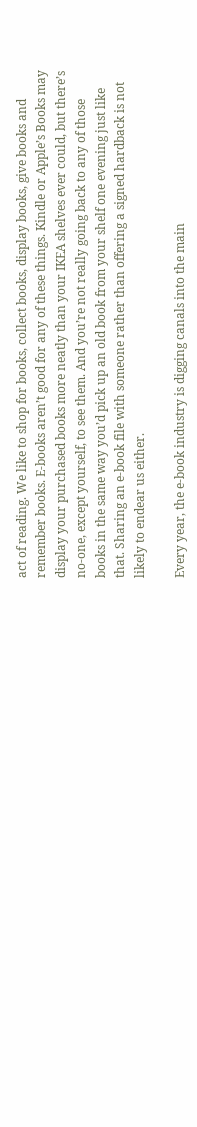act of reading. We like to shop for books, collect books, display books, give books and remember books. E-books aren’t good for any of these things. Kindle or Apple’s Books may display your purchased books more neatly than your IKEA shelves ever could, but there’s no-one, except yourself, to see them. And you’re not really going back to any of those books in the same way you’d pick up an old book from your shelf one evening just like that. Sharing an e-book file with someone rather than offering a signed hardback is not likely to endear us either.

Every year, the e-book industry is digging canals into the main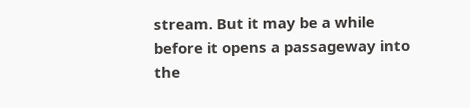stream. But it may be a while before it opens a passageway into the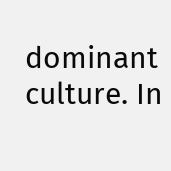dominant culture. In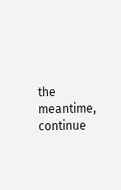the meantime, continue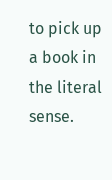to pick up a book in the literal sense.